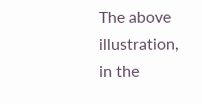The above illustration, in the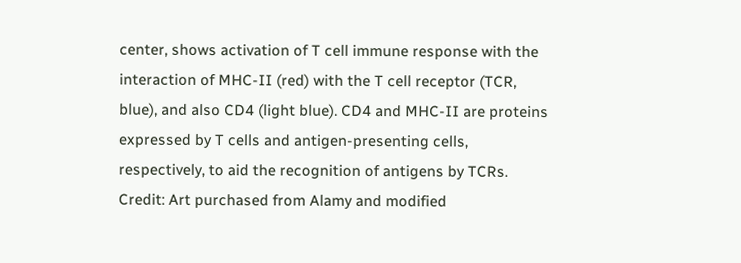center, shows activation of T cell immune response with the interaction of MHC-II (red) with the T cell receptor (TCR, blue), and also CD4 (light blue). CD4 and MHC-II are proteins expressed by T cells and antigen-presenting cells, respectively, to aid the recognition of antigens by TCRs. Credit: Art purchased from Alamy and modified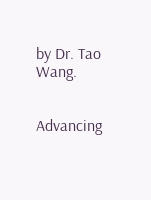by Dr. Tao Wang.


Advancing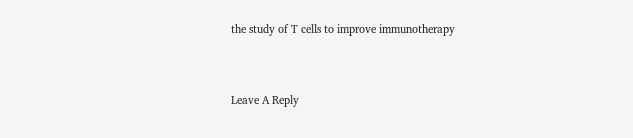the study of T cells to improve immunotherapy


Leave A Reply